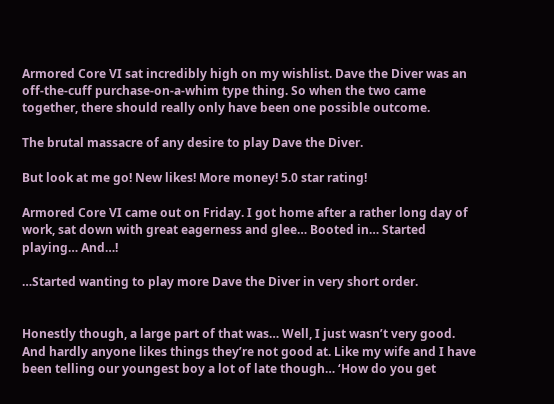Armored Core VI sat incredibly high on my wishlist. Dave the Diver was an off-the-cuff purchase-on-a-whim type thing. So when the two came together, there should really only have been one possible outcome.

The brutal massacre of any desire to play Dave the Diver.

But look at me go! New likes! More money! 5.0 star rating!

Armored Core VI came out on Friday. I got home after a rather long day of work, sat down with great eagerness and glee… Booted in… Started playing… And…!

…Started wanting to play more Dave the Diver in very short order.


Honestly though, a large part of that was… Well, I just wasn’t very good. And hardly anyone likes things they’re not good at. Like my wife and I have been telling our youngest boy a lot of late though… ‘How do you get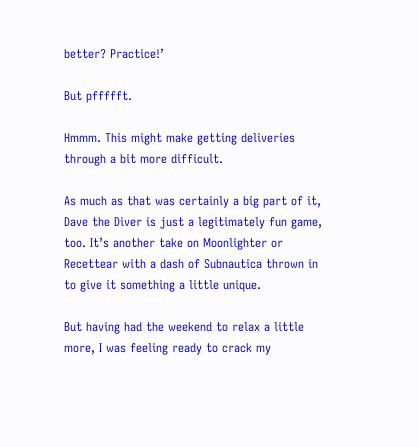better? Practice!’

But pffffft.

Hmmm. This might make getting deliveries through a bit more difficult.

As much as that was certainly a big part of it, Dave the Diver is just a legitimately fun game, too. It’s another take on Moonlighter or Recettear with a dash of Subnautica thrown in to give it something a little unique.

But having had the weekend to relax a little more, I was feeling ready to crack my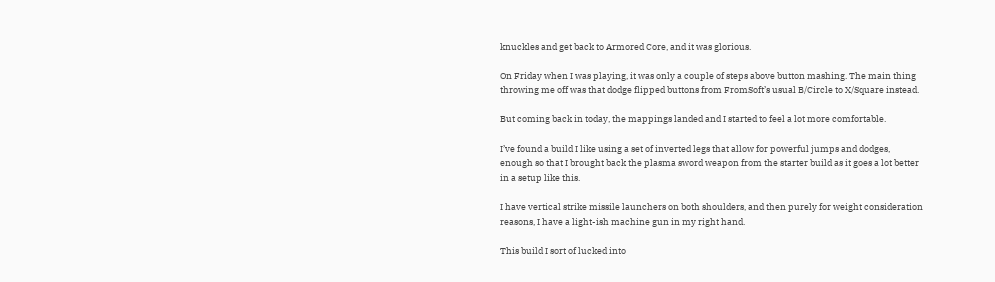knuckles and get back to Armored Core, and it was glorious.

On Friday when I was playing, it was only a couple of steps above button mashing. The main thing throwing me off was that dodge flipped buttons from FromSoft’s usual B/Circle to X/Square instead.

But coming back in today, the mappings landed and I started to feel a lot more comfortable.

I’ve found a build I like using a set of inverted legs that allow for powerful jumps and dodges, enough so that I brought back the plasma sword weapon from the starter build as it goes a lot better in a setup like this.

I have vertical strike missile launchers on both shoulders, and then purely for weight consideration reasons, I have a light-ish machine gun in my right hand.

This build I sort of lucked into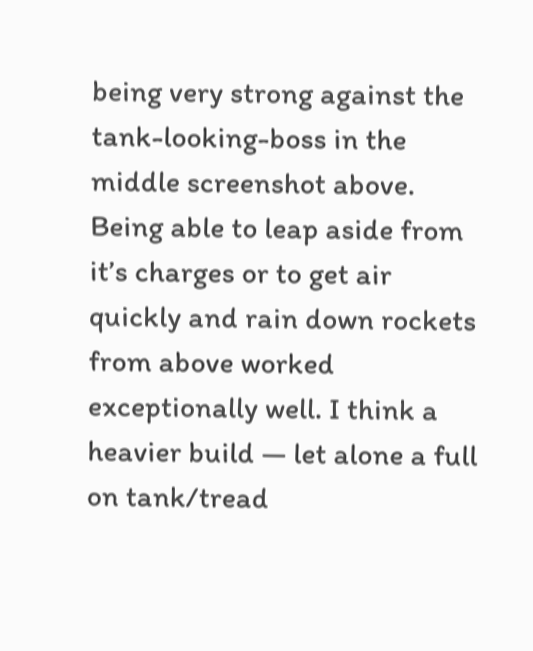being very strong against the tank-looking-boss in the middle screenshot above. Being able to leap aside from it’s charges or to get air quickly and rain down rockets from above worked exceptionally well. I think a heavier build — let alone a full on tank/tread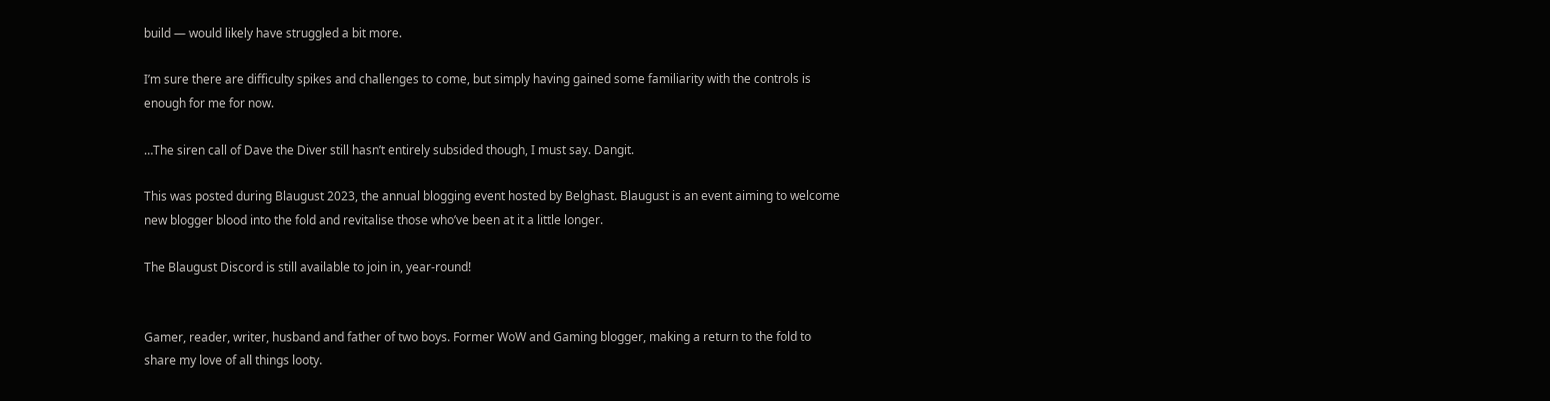build — would likely have struggled a bit more.

I’m sure there are difficulty spikes and challenges to come, but simply having gained some familiarity with the controls is enough for me for now.

…The siren call of Dave the Diver still hasn’t entirely subsided though, I must say. Dangit.

This was posted during Blaugust 2023, the annual blogging event hosted by Belghast. Blaugust is an event aiming to welcome new blogger blood into the fold and revitalise those who’ve been at it a little longer.

The Blaugust Discord is still available to join in, year-round!


Gamer, reader, writer, husband and father of two boys. Former WoW and Gaming blogger, making a return to the fold to share my love of all things looty.